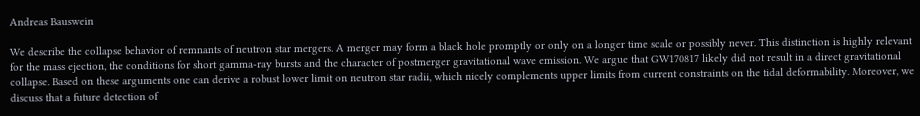Andreas Bauswein

We describe the collapse behavior of remnants of neutron star mergers. A merger may form a black hole promptly or only on a longer time scale or possibly never. This distinction is highly relevant for the mass ejection, the conditions for short gamma-ray bursts and the character of postmerger gravitational wave emission. We argue that GW170817 likely did not result in a direct gravitational collapse. Based on these arguments one can derive a robust lower limit on neutron star radii, which nicely complements upper limits from current constraints on the tidal deformability. Moreover, we discuss that a future detection of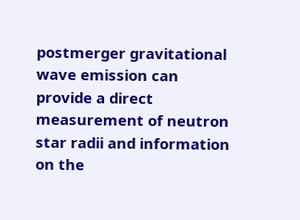postmerger gravitational wave emission can provide a direct measurement of neutron star radii and information on the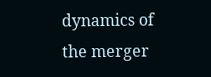dynamics of the merger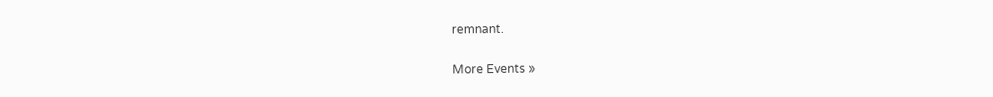remnant.

More Events »